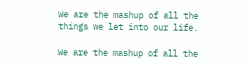We are the mashup of all the things we let into our life.

We are the mashup of all the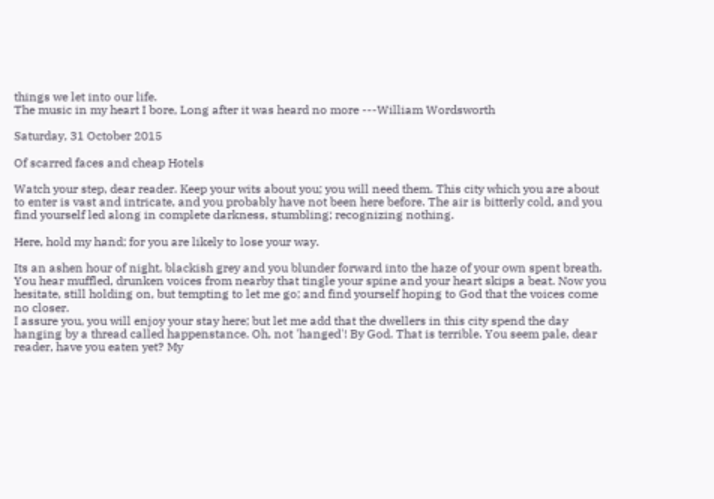things we let into our life.
The music in my heart I bore, Long after it was heard no more ---William Wordsworth

Saturday, 31 October 2015

Of scarred faces and cheap Hotels

Watch your step, dear reader. Keep your wits about you; you will need them. This city which you are about to enter is vast and intricate, and you probably have not been here before. The air is bitterly cold, and you find yourself led along in complete darkness, stumbling; recognizing nothing.

Here, hold my hand; for you are likely to lose your way.

Its an ashen hour of night, blackish grey and you blunder forward into the haze of your own spent breath. You hear muffled, drunken voices from nearby that tingle your spine and your heart skips a beat. Now you hesitate, still holding on, but tempting to let me go; and find yourself hoping to God that the voices come no closer.
I assure you, you will enjoy your stay here; but let me add that the dwellers in this city spend the day hanging by a thread called happenstance. Oh, not 'hanged'! By God. That is terrible. You seem pale, dear reader, have you eaten yet? My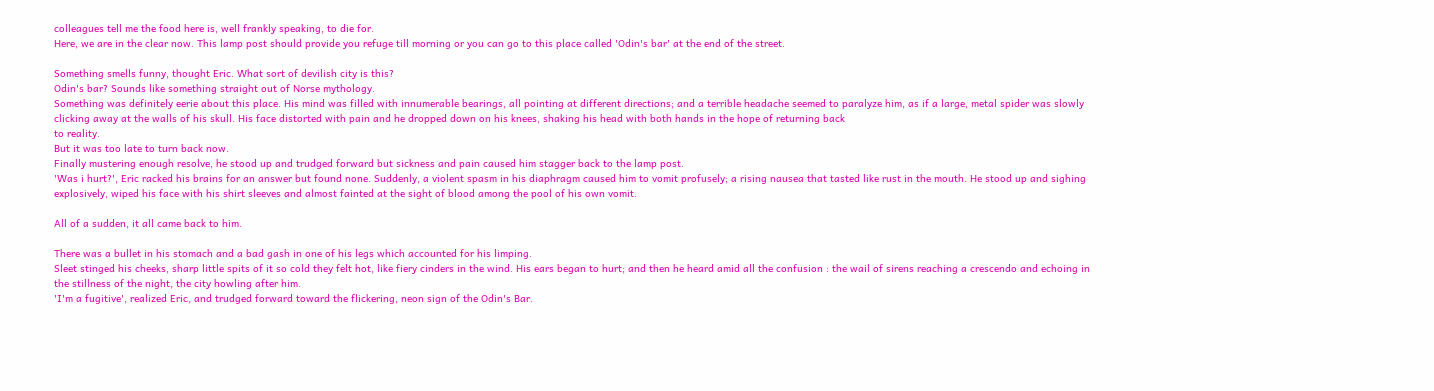colleagues tell me the food here is, well frankly speaking, to die for.
Here, we are in the clear now. This lamp post should provide you refuge till morning or you can go to this place called 'Odin's bar' at the end of the street.

Something smells funny, thought Eric. What sort of devilish city is this?
Odin's bar? Sounds like something straight out of Norse mythology.
Something was definitely eerie about this place. His mind was filled with innumerable bearings, all pointing at different directions; and a terrible headache seemed to paralyze him, as if a large, metal spider was slowly clicking away at the walls of his skull. His face distorted with pain and he dropped down on his knees, shaking his head with both hands in the hope of returning back
to reality.
But it was too late to turn back now.
Finally mustering enough resolve, he stood up and trudged forward but sickness and pain caused him stagger back to the lamp post.
'Was i hurt?', Eric racked his brains for an answer but found none. Suddenly, a violent spasm in his diaphragm caused him to vomit profusely; a rising nausea that tasted like rust in the mouth. He stood up and sighing explosively, wiped his face with his shirt sleeves and almost fainted at the sight of blood among the pool of his own vomit.

All of a sudden, it all came back to him.

There was a bullet in his stomach and a bad gash in one of his legs which accounted for his limping.
Sleet stinged his cheeks, sharp little spits of it so cold they felt hot, like fiery cinders in the wind. His ears began to hurt; and then he heard amid all the confusion : the wail of sirens reaching a crescendo and echoing in the stillness of the night, the city howling after him.
'I'm a fugitive', realized Eric, and trudged forward toward the flickering, neon sign of the Odin's Bar.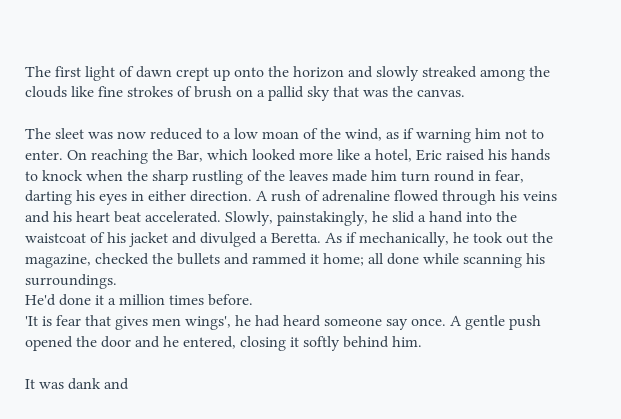The first light of dawn crept up onto the horizon and slowly streaked among the clouds like fine strokes of brush on a pallid sky that was the canvas.

The sleet was now reduced to a low moan of the wind, as if warning him not to enter. On reaching the Bar, which looked more like a hotel, Eric raised his hands to knock when the sharp rustling of the leaves made him turn round in fear, darting his eyes in either direction. A rush of adrenaline flowed through his veins and his heart beat accelerated. Slowly, painstakingly, he slid a hand into the waistcoat of his jacket and divulged a Beretta. As if mechanically, he took out the magazine, checked the bullets and rammed it home; all done while scanning his surroundings.
He'd done it a million times before.
'It is fear that gives men wings', he had heard someone say once. A gentle push opened the door and he entered, closing it softly behind him.

It was dank and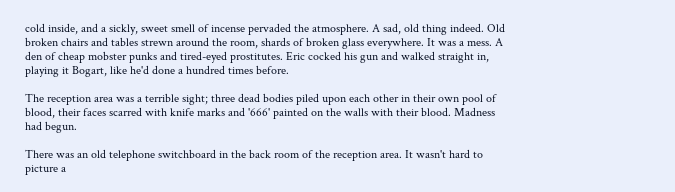cold inside, and a sickly, sweet smell of incense pervaded the atmosphere. A sad, old thing indeed. Old broken chairs and tables strewn around the room, shards of broken glass everywhere. It was a mess. A den of cheap mobster punks and tired-eyed prostitutes. Eric cocked his gun and walked straight in, playing it Bogart, like he'd done a hundred times before.

The reception area was a terrible sight; three dead bodies piled upon each other in their own pool of blood, their faces scarred with knife marks and '666' painted on the walls with their blood. Madness had begun.

There was an old telephone switchboard in the back room of the reception area. It wasn't hard to picture a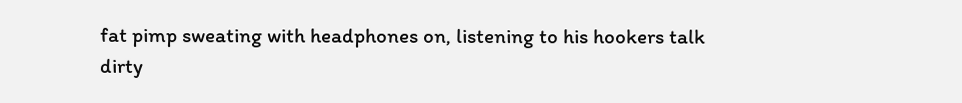fat pimp sweating with headphones on, listening to his hookers talk dirty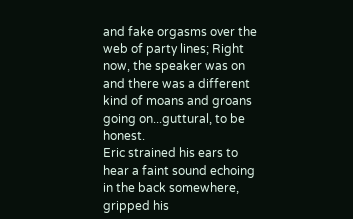and fake orgasms over the web of party lines; Right now, the speaker was on and there was a different kind of moans and groans going on...guttural, to be honest.
Eric strained his ears to hear a faint sound echoing in the back somewhere, gripped his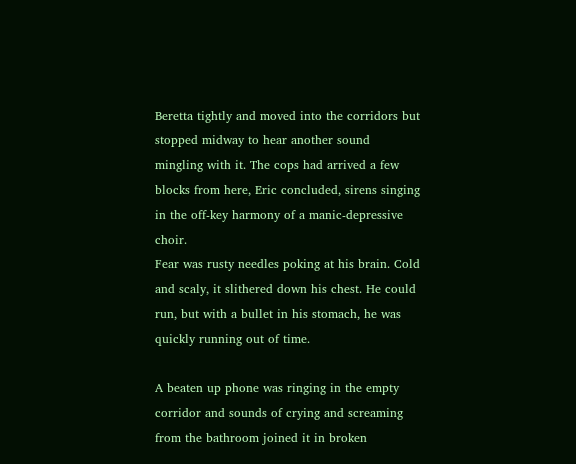Beretta tightly and moved into the corridors but stopped midway to hear another sound mingling with it. The cops had arrived a few blocks from here, Eric concluded, sirens singing in the off-key harmony of a manic-depressive choir.
Fear was rusty needles poking at his brain. Cold and scaly, it slithered down his chest. He could run, but with a bullet in his stomach, he was quickly running out of time.

A beaten up phone was ringing in the empty corridor and sounds of crying and screaming from the bathroom joined it in broken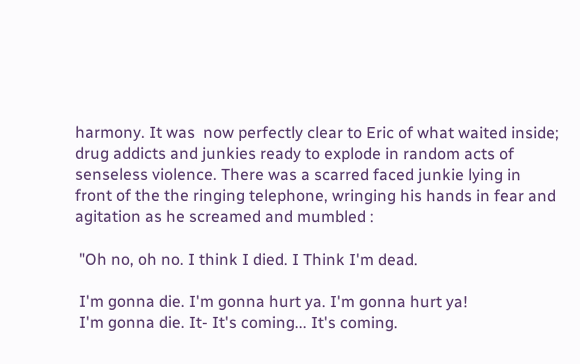harmony. It was  now perfectly clear to Eric of what waited inside; drug addicts and junkies ready to explode in random acts of senseless violence. There was a scarred faced junkie lying in front of the the ringing telephone, wringing his hands in fear and agitation as he screamed and mumbled :

 "Oh no, oh no. I think I died. I Think I'm dead.

 I'm gonna die. I'm gonna hurt ya. I'm gonna hurt ya!
 I'm gonna die. It- It's coming... It's coming.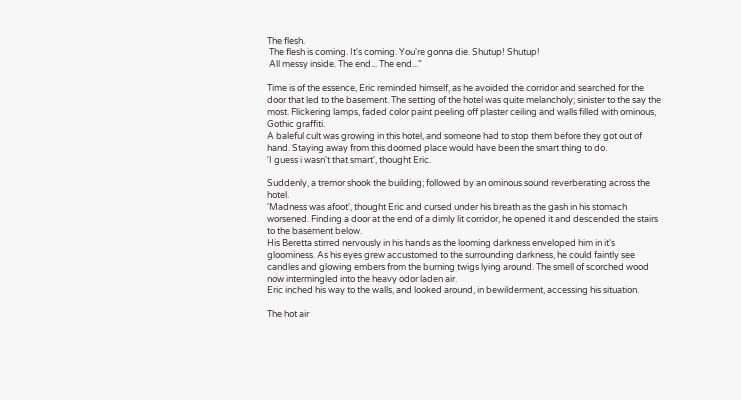The flesh.
 The flesh is coming. It's coming. You're gonna die. Shutup! Shutup!
 All messy inside. The end... The end..."

Time is of the essence, Eric reminded himself, as he avoided the corridor and searched for the door that led to the basement. The setting of the hotel was quite melancholy; sinister to the say the most. Flickering lamps, faded color paint peeling off plaster ceiling and walls filled with ominous, Gothic graffiti.
A baleful cult was growing in this hotel, and someone had to stop them before they got out of hand. Staying away from this doomed place would have been the smart thing to do.
'I guess i wasn't that smart', thought Eric.

Suddenly, a tremor shook the building; followed by an ominous sound reverberating across the hotel.
'Madness was afoot', thought Eric and cursed under his breath as the gash in his stomach worsened. Finding a door at the end of a dimly lit corridor, he opened it and descended the stairs to the basement below.
His Beretta stirred nervously in his hands as the looming darkness enveloped him in it's gloominess. As his eyes grew accustomed to the surrounding darkness, he could faintly see candles and glowing embers from the burning twigs lying around. The smell of scorched wood now intermingled into the heavy odor laden air.
Eric inched his way to the walls, and looked around, in bewilderment, accessing his situation.

The hot air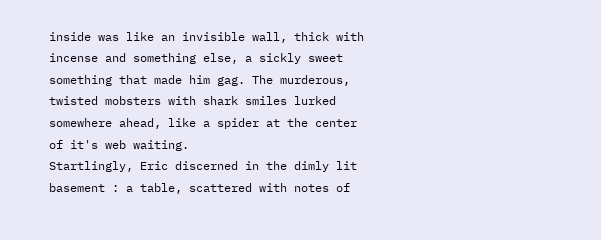inside was like an invisible wall, thick with incense and something else, a sickly sweet something that made him gag. The murderous, twisted mobsters with shark smiles lurked somewhere ahead, like a spider at the center of it's web waiting.
Startlingly, Eric discerned in the dimly lit basement : a table, scattered with notes of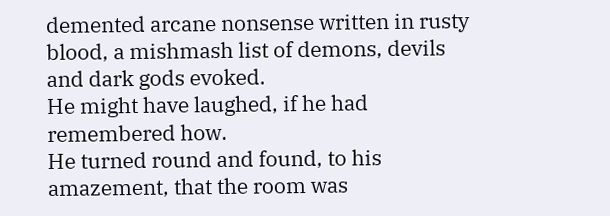demented arcane nonsense written in rusty blood, a mishmash list of demons, devils and dark gods evoked.
He might have laughed, if he had remembered how.
He turned round and found, to his amazement, that the room was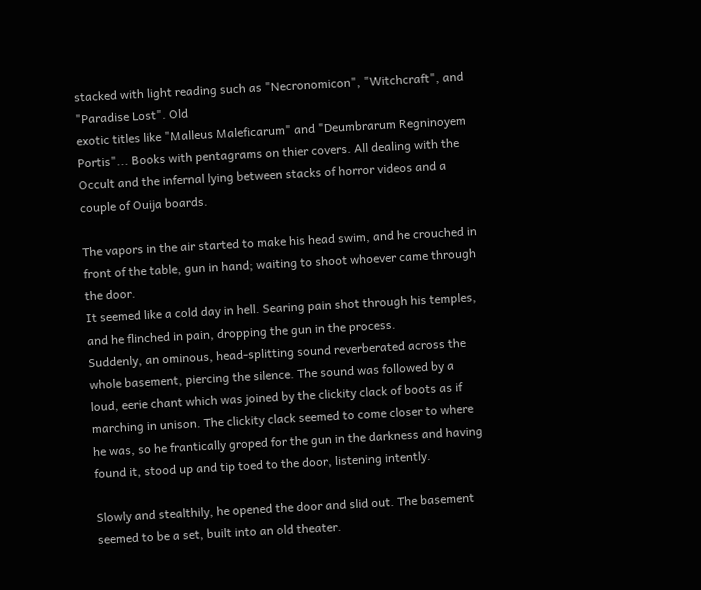stacked with light reading such as "Necronomicon", "Witchcraft", and "Paradise Lost". Old
exotic titles like "Malleus Maleficarum" and "Deumbrarum Regninoyem Portis"... Books with pentagrams on thier covers. All dealing with the Occult and the infernal lying between stacks of horror videos and a couple of Ouija boards.

The vapors in the air started to make his head swim, and he crouched in front of the table, gun in hand; waiting to shoot whoever came through the door.
It seemed like a cold day in hell. Searing pain shot through his temples, and he flinched in pain, dropping the gun in the process.
Suddenly, an ominous, head-splitting sound reverberated across the whole basement, piercing the silence. The sound was followed by a loud, eerie chant which was joined by the clickity clack of boots as if marching in unison. The clickity clack seemed to come closer to where he was, so he frantically groped for the gun in the darkness and having found it, stood up and tip toed to the door, listening intently.

Slowly and stealthily, he opened the door and slid out. The basement seemed to be a set, built into an old theater.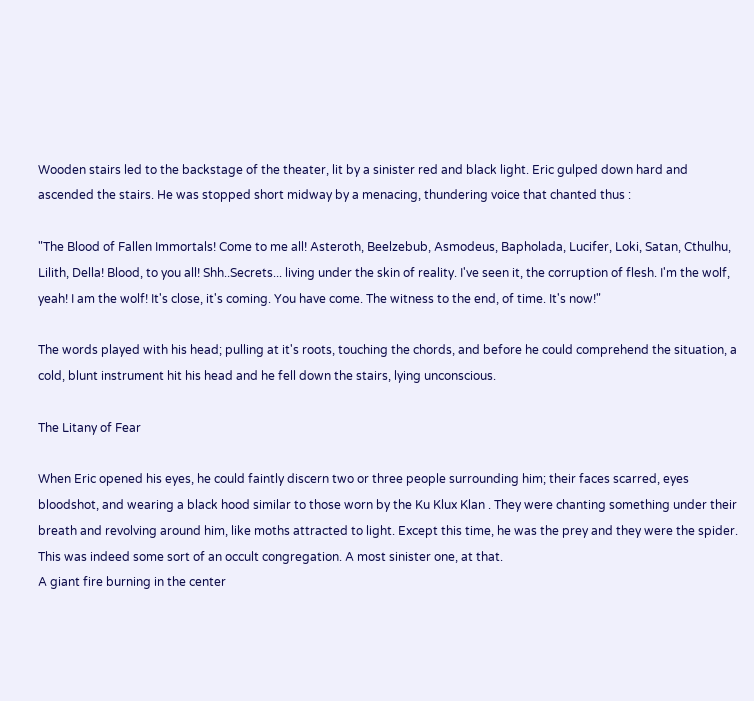Wooden stairs led to the backstage of the theater, lit by a sinister red and black light. Eric gulped down hard and ascended the stairs. He was stopped short midway by a menacing, thundering voice that chanted thus :

"The Blood of Fallen Immortals! Come to me all! Asteroth, Beelzebub, Asmodeus, Bapholada, Lucifer, Loki, Satan, Cthulhu, Lilith, Della! Blood, to you all! Shh..Secrets... living under the skin of reality. I've seen it, the corruption of flesh. I'm the wolf, yeah! I am the wolf! It's close, it's coming. You have come. The witness to the end, of time. It's now!"

The words played with his head; pulling at it's roots, touching the chords, and before he could comprehend the situation, a cold, blunt instrument hit his head and he fell down the stairs, lying unconscious.

The Litany of Fear

When Eric opened his eyes, he could faintly discern two or three people surrounding him; their faces scarred, eyes bloodshot, and wearing a black hood similar to those worn by the Ku Klux Klan . They were chanting something under their breath and revolving around him, like moths attracted to light. Except this time, he was the prey and they were the spider.
This was indeed some sort of an occult congregation. A most sinister one, at that.
A giant fire burning in the center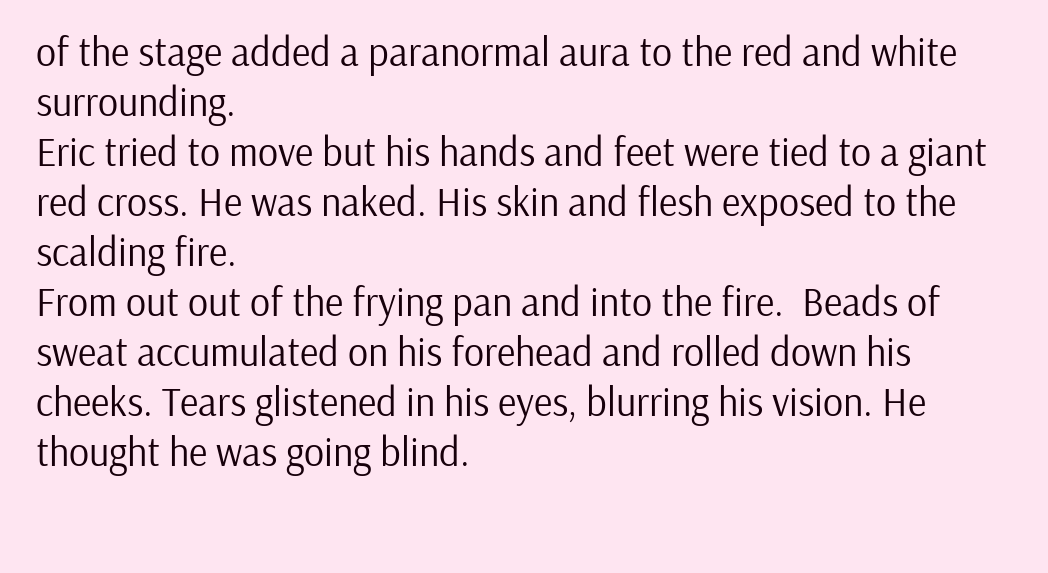of the stage added a paranormal aura to the red and white surrounding.
Eric tried to move but his hands and feet were tied to a giant red cross. He was naked. His skin and flesh exposed to the scalding fire.
From out out of the frying pan and into the fire.  Beads of sweat accumulated on his forehead and rolled down his cheeks. Tears glistened in his eyes, blurring his vision. He thought he was going blind.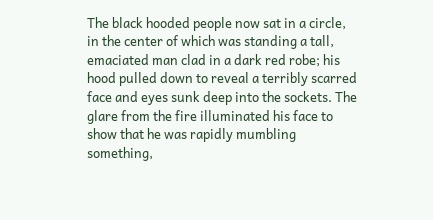The black hooded people now sat in a circle, in the center of which was standing a tall, emaciated man clad in a dark red robe; his hood pulled down to reveal a terribly scarred face and eyes sunk deep into the sockets. The glare from the fire illuminated his face to show that he was rapidly mumbling something,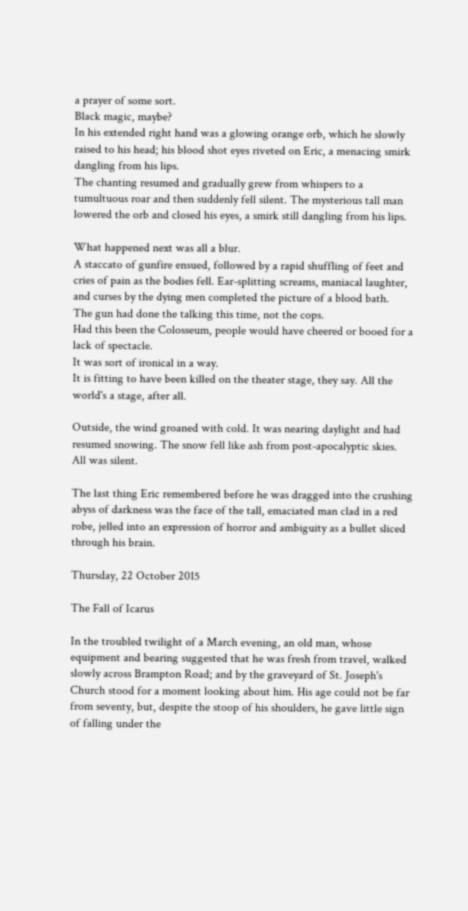a prayer of some sort.
Black magic, maybe?
In his extended right hand was a glowing orange orb, which he slowly raised to his head; his blood shot eyes riveted on Eric, a menacing smirk dangling from his lips.
The chanting resumed and gradually grew from whispers to a tumultuous roar and then suddenly fell silent. The mysterious tall man lowered the orb and closed his eyes, a smirk still dangling from his lips.

What happened next was all a blur.
A staccato of gunfire ensued, followed by a rapid shuffling of feet and cries of pain as the bodies fell. Ear-splitting screams, maniacal laughter, and curses by the dying men completed the picture of a blood bath.
The gun had done the talking this time, not the cops.
Had this been the Colosseum, people would have cheered or booed for a lack of spectacle.
It was sort of ironical in a way.
It is fitting to have been killed on the theater stage, they say. All the world's a stage, after all.

Outside, the wind groaned with cold. It was nearing daylight and had resumed snowing. The snow fell like ash from post-apocalyptic skies.
All was silent.

The last thing Eric remembered before he was dragged into the crushing abyss of darkness was the face of the tall, emaciated man clad in a red robe, jelled into an expression of horror and ambiguity as a bullet sliced through his brain.

Thursday, 22 October 2015

The Fall of Icarus

In the troubled twilight of a March evening, an old man, whose equipment and bearing suggested that he was fresh from travel, walked slowly across Brampton Road; and by the graveyard of St. Joseph's Church stood for a moment looking about him. His age could not be far from seventy, but, despite the stoop of his shoulders, he gave little sign of falling under the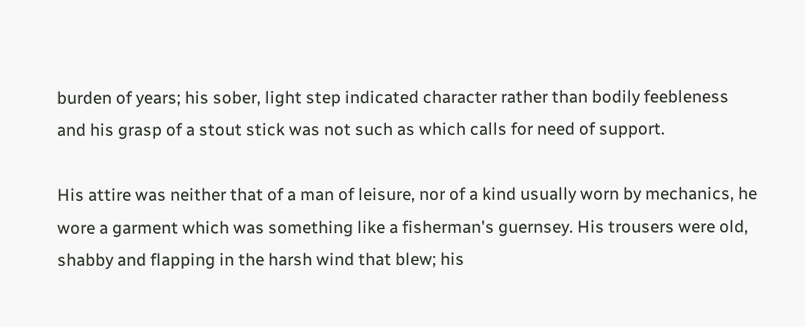burden of years; his sober, light step indicated character rather than bodily feebleness and his grasp of a stout stick was not such as which calls for need of support.

His attire was neither that of a man of leisure, nor of a kind usually worn by mechanics, he wore a garment which was something like a fisherman's guernsey. His trousers were old, shabby and flapping in the harsh wind that blew; his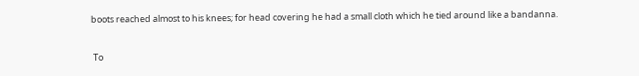boots reached almost to his knees; for head covering he had a small cloth which he tied around like a bandanna.

 To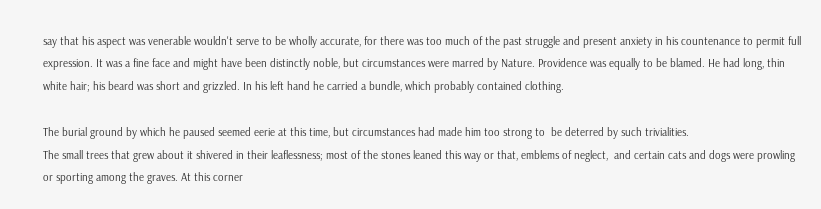say that his aspect was venerable wouldn't serve to be wholly accurate, for there was too much of the past struggle and present anxiety in his countenance to permit full expression. It was a fine face and might have been distinctly noble, but circumstances were marred by Nature. Providence was equally to be blamed. He had long, thin white hair; his beard was short and grizzled. In his left hand he carried a bundle, which probably contained clothing.

The burial ground by which he paused seemed eerie at this time, but circumstances had made him too strong to  be deterred by such trivialities.
The small trees that grew about it shivered in their leaflessness; most of the stones leaned this way or that, emblems of neglect,  and certain cats and dogs were prowling or sporting among the graves. At this corner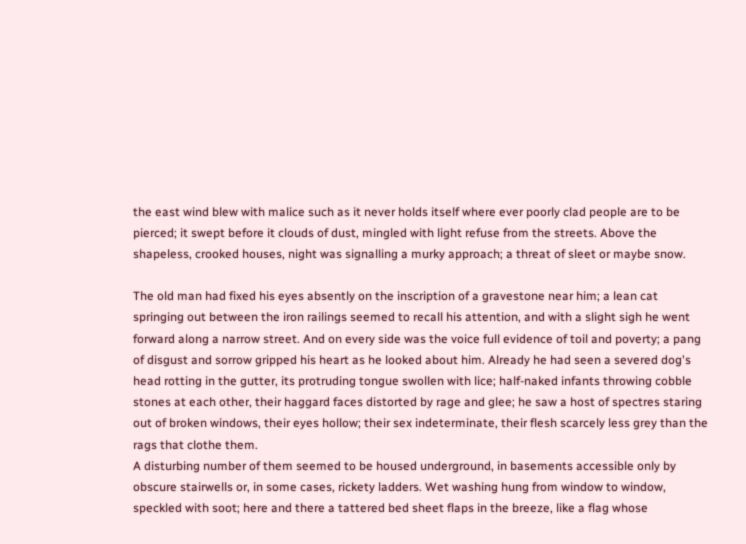the east wind blew with malice such as it never holds itself where ever poorly clad people are to be pierced; it swept before it clouds of dust, mingled with light refuse from the streets. Above the shapeless, crooked houses, night was signalling a murky approach; a threat of sleet or maybe snow.

The old man had fixed his eyes absently on the inscription of a gravestone near him; a lean cat springing out between the iron railings seemed to recall his attention, and with a slight sigh he went forward along a narrow street. And on every side was the voice full evidence of toil and poverty; a pang of disgust and sorrow gripped his heart as he looked about him. Already he had seen a severed dog's head rotting in the gutter, its protruding tongue swollen with lice; half-naked infants throwing cobble stones at each other, their haggard faces distorted by rage and glee; he saw a host of spectres staring out of broken windows, their eyes hollow; their sex indeterminate, their flesh scarcely less grey than the rags that clothe them.
A disturbing number of them seemed to be housed underground, in basements accessible only by obscure stairwells or, in some cases, rickety ladders. Wet washing hung from window to window, speckled with soot; here and there a tattered bed sheet flaps in the breeze, like a flag whose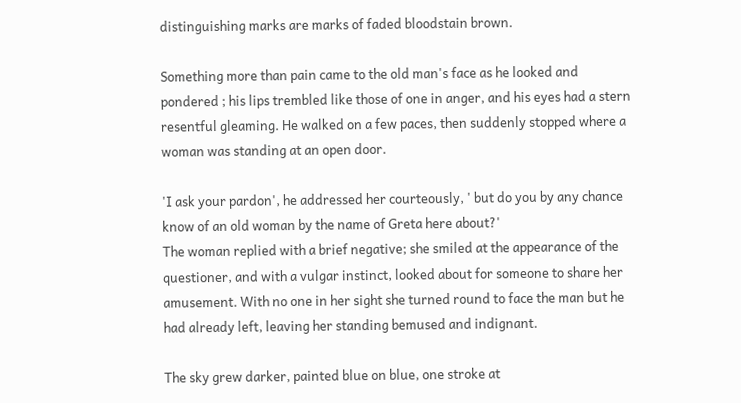distinguishing marks are marks of faded bloodstain brown.

Something more than pain came to the old man's face as he looked and pondered ; his lips trembled like those of one in anger, and his eyes had a stern resentful gleaming. He walked on a few paces, then suddenly stopped where a woman was standing at an open door.

'I ask your pardon', he addressed her courteously, ' but do you by any chance know of an old woman by the name of Greta here about?'
The woman replied with a brief negative; she smiled at the appearance of the questioner, and with a vulgar instinct, looked about for someone to share her amusement. With no one in her sight she turned round to face the man but he had already left, leaving her standing bemused and indignant.

The sky grew darker, painted blue on blue, one stroke at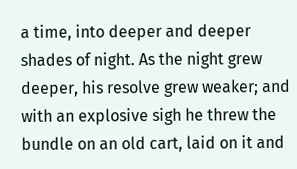a time, into deeper and deeper shades of night. As the night grew deeper, his resolve grew weaker; and with an explosive sigh he threw the bundle on an old cart, laid on it and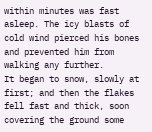within minutes was fast asleep. The icy blasts of cold wind pierced his bones and prevented him from walking any further.
It began to snow, slowly at first; and then the flakes fell fast and thick, soon covering the ground some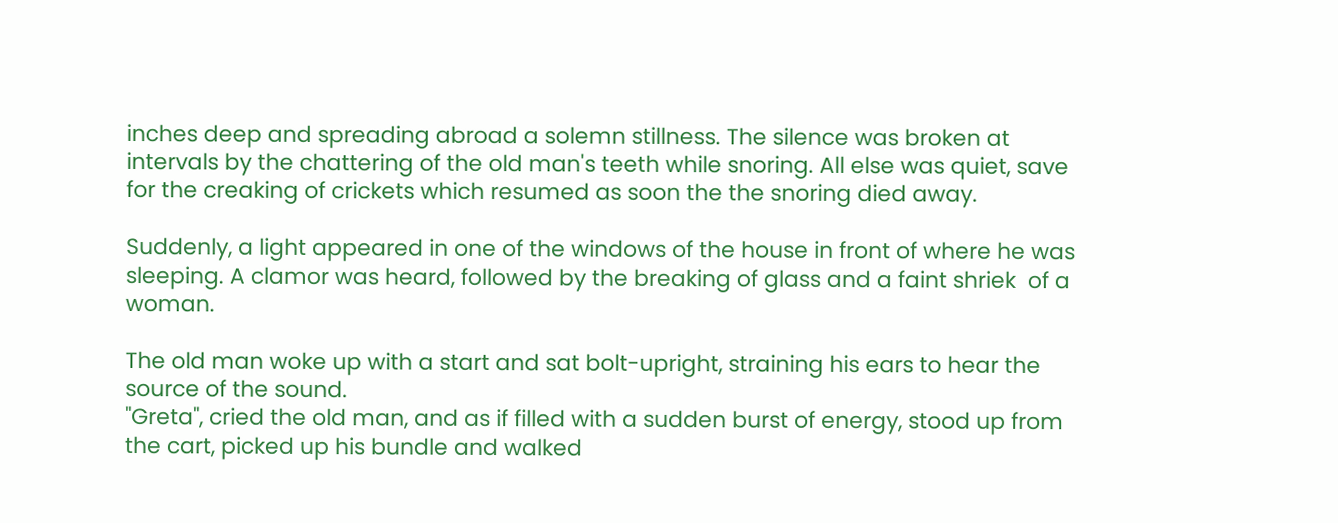inches deep and spreading abroad a solemn stillness. The silence was broken at intervals by the chattering of the old man's teeth while snoring. All else was quiet, save for the creaking of crickets which resumed as soon the the snoring died away.

Suddenly, a light appeared in one of the windows of the house in front of where he was sleeping. A clamor was heard, followed by the breaking of glass and a faint shriek  of a woman.

The old man woke up with a start and sat bolt-upright, straining his ears to hear the source of the sound.
"Greta", cried the old man, and as if filled with a sudden burst of energy, stood up from the cart, picked up his bundle and walked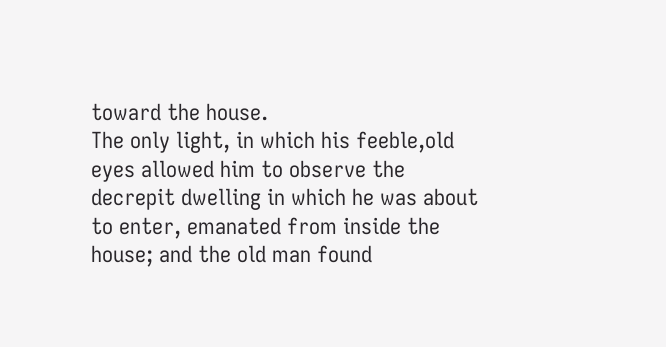toward the house.
The only light, in which his feeble,old eyes allowed him to observe the decrepit dwelling in which he was about to enter, emanated from inside the house; and the old man found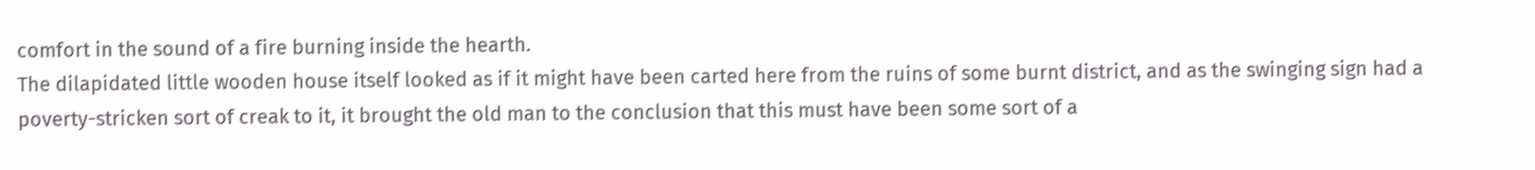comfort in the sound of a fire burning inside the hearth.
The dilapidated little wooden house itself looked as if it might have been carted here from the ruins of some burnt district, and as the swinging sign had a poverty-stricken sort of creak to it, it brought the old man to the conclusion that this must have been some sort of a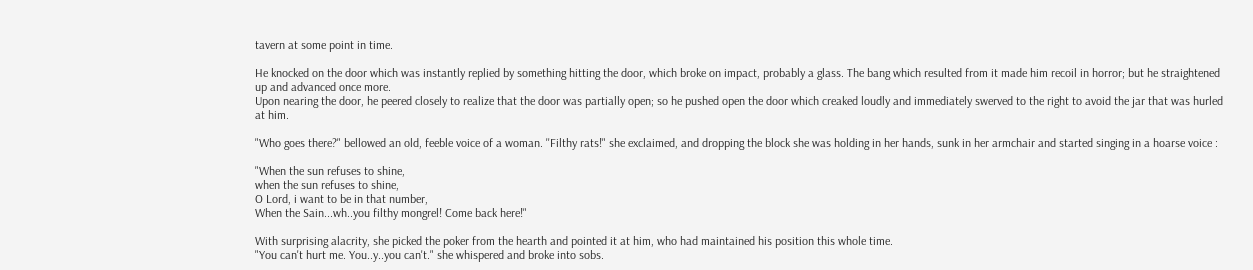tavern at some point in time.

He knocked on the door which was instantly replied by something hitting the door, which broke on impact, probably a glass. The bang which resulted from it made him recoil in horror; but he straightened up and advanced once more.
Upon nearing the door, he peered closely to realize that the door was partially open; so he pushed open the door which creaked loudly and immediately swerved to the right to avoid the jar that was hurled at him.

"Who goes there?" bellowed an old, feeble voice of a woman. ''Filthy rats!" she exclaimed, and dropping the block she was holding in her hands, sunk in her armchair and started singing in a hoarse voice :

"When the sun refuses to shine,
when the sun refuses to shine,
O Lord, i want to be in that number,
When the Sain...wh..you filthy mongrel! Come back here!"

With surprising alacrity, she picked the poker from the hearth and pointed it at him, who had maintained his position this whole time.
"You can't hurt me. You..y..you can't." she whispered and broke into sobs.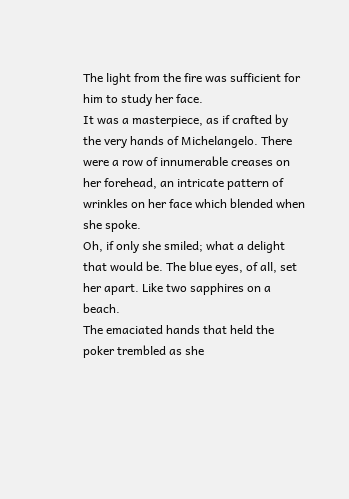The light from the fire was sufficient for him to study her face.
It was a masterpiece, as if crafted by the very hands of Michelangelo. There were a row of innumerable creases on her forehead, an intricate pattern of wrinkles on her face which blended when she spoke.
Oh, if only she smiled; what a delight that would be. The blue eyes, of all, set her apart. Like two sapphires on a beach.
The emaciated hands that held the poker trembled as she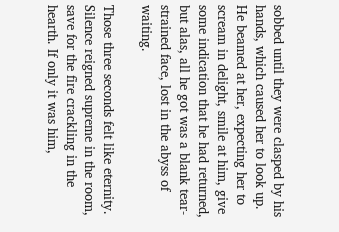sobbed until they were clasped by his hands, which caused her to look up.
He beamed at her, expecting her to scream in delight, smile at him, give some indication that he had returned, but alas, all he got was a blank tear-strained face, lost in the abyss of waiting.

Those three seconds felt like eternity. Silence reigned supreme in the room, save for the fire crackling in the hearth. If only it was him,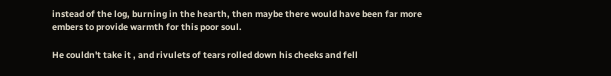instead of the log, burning in the hearth, then maybe there would have been far more embers to provide warmth for this poor soul.

He couldn't take it , and rivulets of tears rolled down his cheeks and fell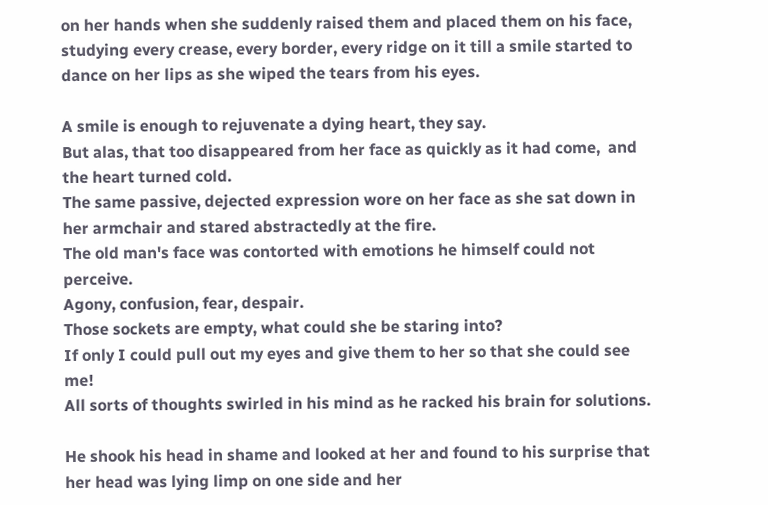on her hands when she suddenly raised them and placed them on his face, studying every crease, every border, every ridge on it till a smile started to dance on her lips as she wiped the tears from his eyes.

A smile is enough to rejuvenate a dying heart, they say.
But alas, that too disappeared from her face as quickly as it had come,  and the heart turned cold.
The same passive, dejected expression wore on her face as she sat down in her armchair and stared abstractedly at the fire.
The old man's face was contorted with emotions he himself could not perceive.
Agony, confusion, fear, despair.
Those sockets are empty, what could she be staring into?
If only I could pull out my eyes and give them to her so that she could see me!
All sorts of thoughts swirled in his mind as he racked his brain for solutions.

He shook his head in shame and looked at her and found to his surprise that her head was lying limp on one side and her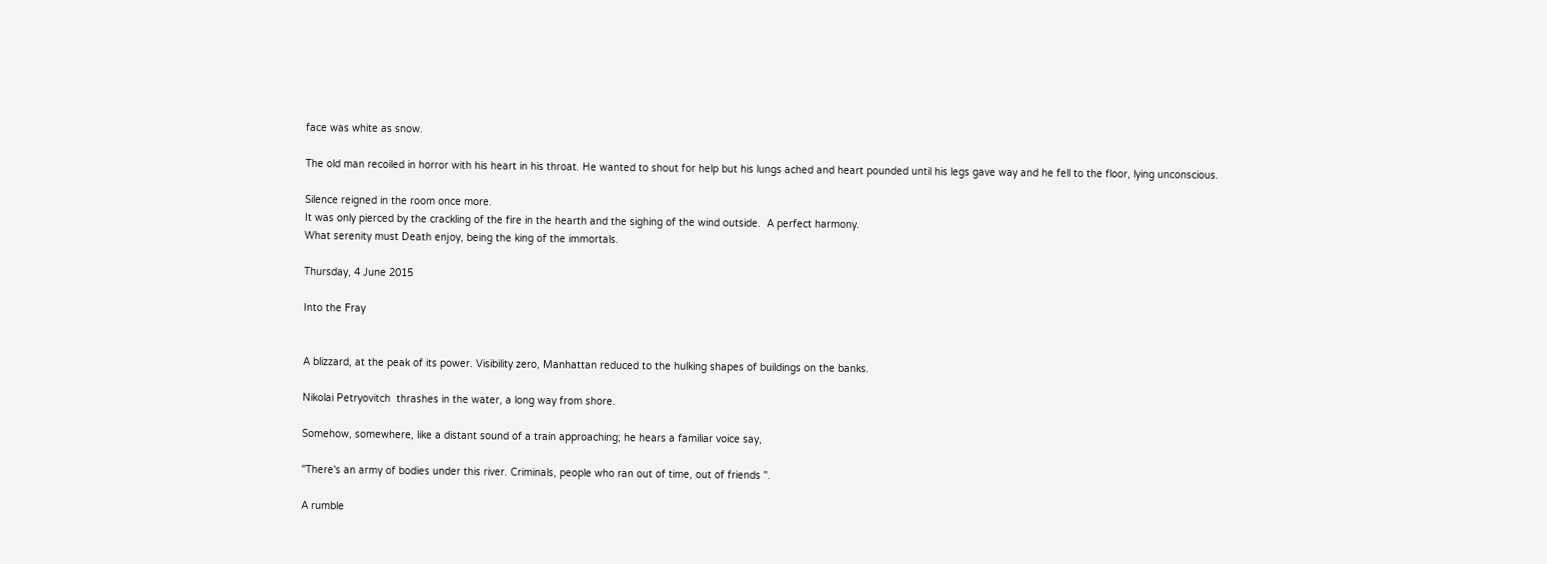face was white as snow.

The old man recoiled in horror with his heart in his throat. He wanted to shout for help but his lungs ached and heart pounded until his legs gave way and he fell to the floor, lying unconscious.

Silence reigned in the room once more.
It was only pierced by the crackling of the fire in the hearth and the sighing of the wind outside.  A perfect harmony.
What serenity must Death enjoy, being the king of the immortals.

Thursday, 4 June 2015

Into the Fray


A blizzard, at the peak of its power. Visibility zero, Manhattan reduced to the hulking shapes of buildings on the banks.

Nikolai Petryovitch  thrashes in the water, a long way from shore.

Somehow, somewhere, like a distant sound of a train approaching; he hears a familiar voice say,

''There's an army of bodies under this river. Criminals, people who ran out of time, out of friends ".

A rumble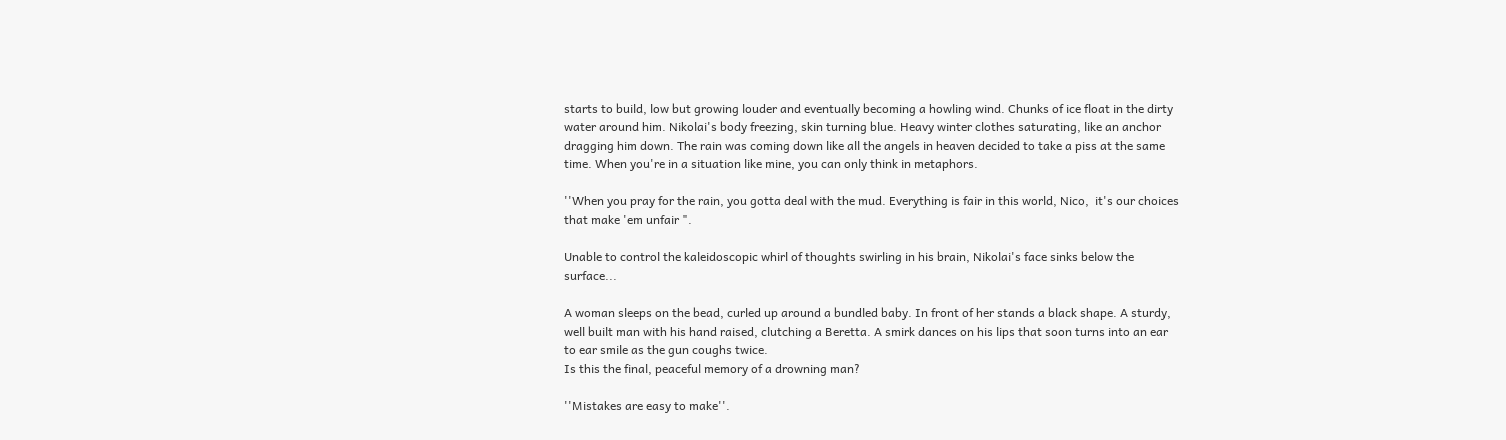starts to build, low but growing louder and eventually becoming a howling wind. Chunks of ice float in the dirty water around him. Nikolai's body freezing, skin turning blue. Heavy winter clothes saturating, like an anchor dragging him down. The rain was coming down like all the angels in heaven decided to take a piss at the same time. When you're in a situation like mine, you can only think in metaphors.

''When you pray for the rain, you gotta deal with the mud. Everything is fair in this world, Nico,  it's our choices that make 'em unfair ".

Unable to control the kaleidoscopic whirl of thoughts swirling in his brain, Nikolai's face sinks below the surface...

A woman sleeps on the bead, curled up around a bundled baby. In front of her stands a black shape. A sturdy, well built man with his hand raised, clutching a Beretta. A smirk dances on his lips that soon turns into an ear to ear smile as the gun coughs twice.
Is this the final, peaceful memory of a drowning man?

''Mistakes are easy to make''.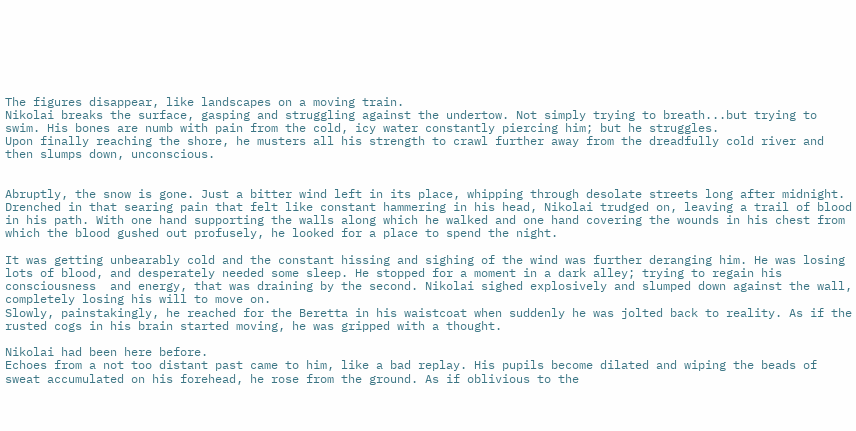The figures disappear, like landscapes on a moving train.
Nikolai breaks the surface, gasping and struggling against the undertow. Not simply trying to breath...but trying to swim. His bones are numb with pain from the cold, icy water constantly piercing him; but he struggles.
Upon finally reaching the shore, he musters all his strength to crawl further away from the dreadfully cold river and then slumps down, unconscious.


Abruptly, the snow is gone. Just a bitter wind left in its place, whipping through desolate streets long after midnight. Drenched in that searing pain that felt like constant hammering in his head, Nikolai trudged on, leaving a trail of blood in his path. With one hand supporting the walls along which he walked and one hand covering the wounds in his chest from which the blood gushed out profusely, he looked for a place to spend the night.

It was getting unbearably cold and the constant hissing and sighing of the wind was further deranging him. He was losing lots of blood, and desperately needed some sleep. He stopped for a moment in a dark alley; trying to regain his consciousness  and energy, that was draining by the second. Nikolai sighed explosively and slumped down against the wall, completely losing his will to move on.
Slowly, painstakingly, he reached for the Beretta in his waistcoat when suddenly he was jolted back to reality. As if the rusted cogs in his brain started moving, he was gripped with a thought.

Nikolai had been here before.
Echoes from a not too distant past came to him, like a bad replay. His pupils become dilated and wiping the beads of sweat accumulated on his forehead, he rose from the ground. As if oblivious to the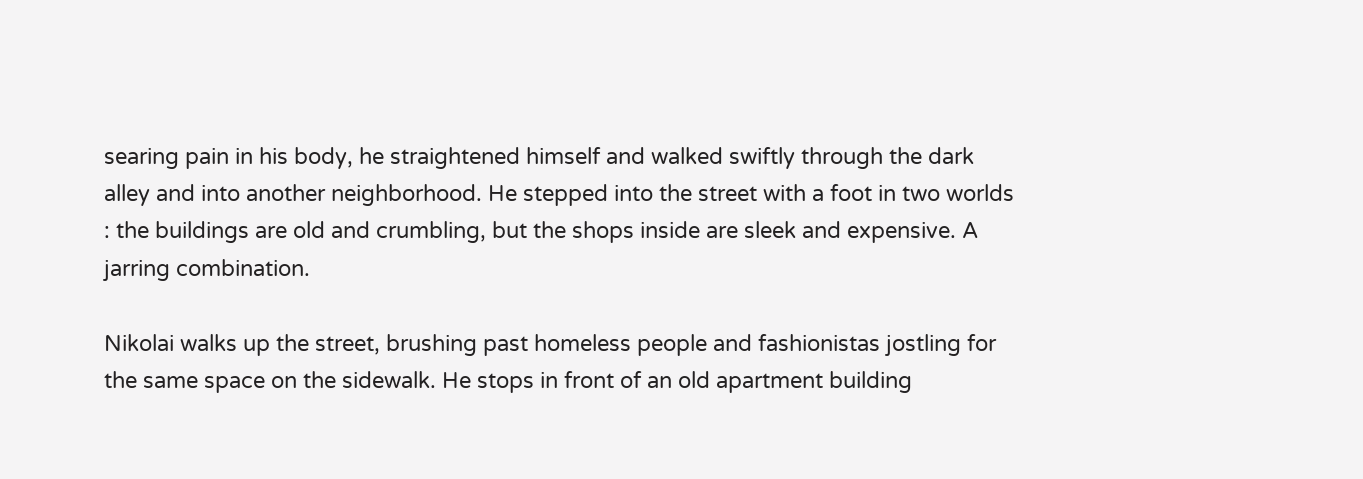searing pain in his body, he straightened himself and walked swiftly through the dark alley and into another neighborhood. He stepped into the street with a foot in two worlds : the buildings are old and crumbling, but the shops inside are sleek and expensive. A jarring combination.

Nikolai walks up the street, brushing past homeless people and fashionistas jostling for the same space on the sidewalk. He stops in front of an old apartment building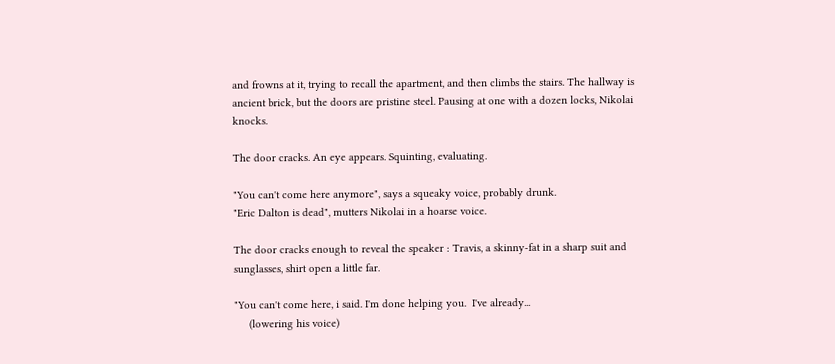and frowns at it, trying to recall the apartment, and then climbs the stairs. The hallway is ancient brick, but the doors are pristine steel. Pausing at one with a dozen locks, Nikolai knocks.

The door cracks. An eye appears. Squinting, evaluating.

"You can't come here anymore", says a squeaky voice, probably drunk.
"Eric Dalton is dead", mutters Nikolai in a hoarse voice.

The door cracks enough to reveal the speaker : Travis, a skinny-fat in a sharp suit and sunglasses, shirt open a little far.

"You can't come here, i said. I'm done helping you.  I've already...
     (lowering his voice)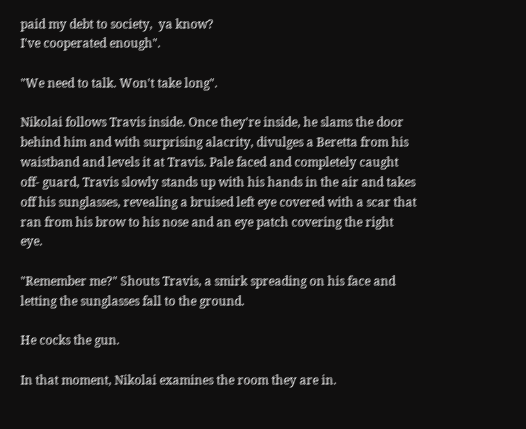paid my debt to society,  ya know?
I've cooperated enough".

"We need to talk. Won't take long".

Nikolai follows Travis inside. Once they're inside, he slams the door behind him and with surprising alacrity, divulges a Beretta from his waistband and levels it at Travis. Pale faced and completely caught off- guard, Travis slowly stands up with his hands in the air and takes off his sunglasses, revealing a bruised left eye covered with a scar that ran from his brow to his nose and an eye patch covering the right eye.

"Remember me?" Shouts Travis, a smirk spreading on his face and letting the sunglasses fall to the ground.

He cocks the gun.

In that moment, Nikolai examines the room they are in.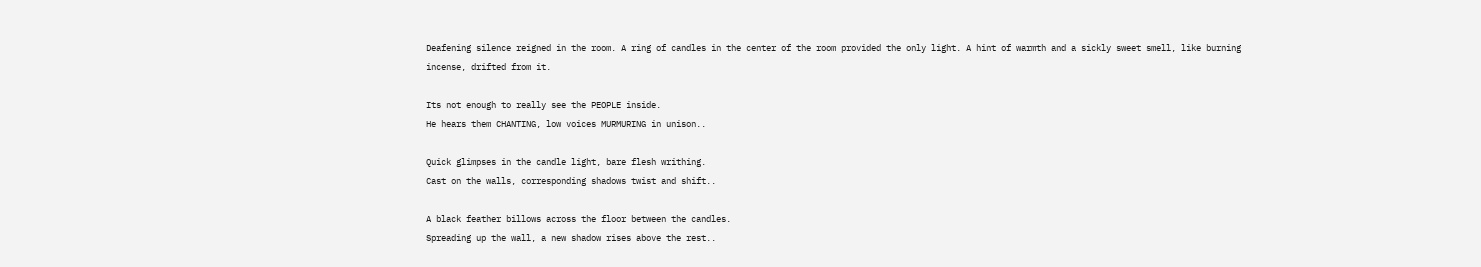Deafening silence reigned in the room. A ring of candles in the center of the room provided the only light. A hint of warmth and a sickly sweet smell, like burning incense, drifted from it.

Its not enough to really see the PEOPLE inside.
He hears them CHANTING, low voices MURMURING in unison..

Quick glimpses in the candle light, bare flesh writhing.
Cast on the walls, corresponding shadows twist and shift..

A black feather billows across the floor between the candles.
Spreading up the wall, a new shadow rises above the rest..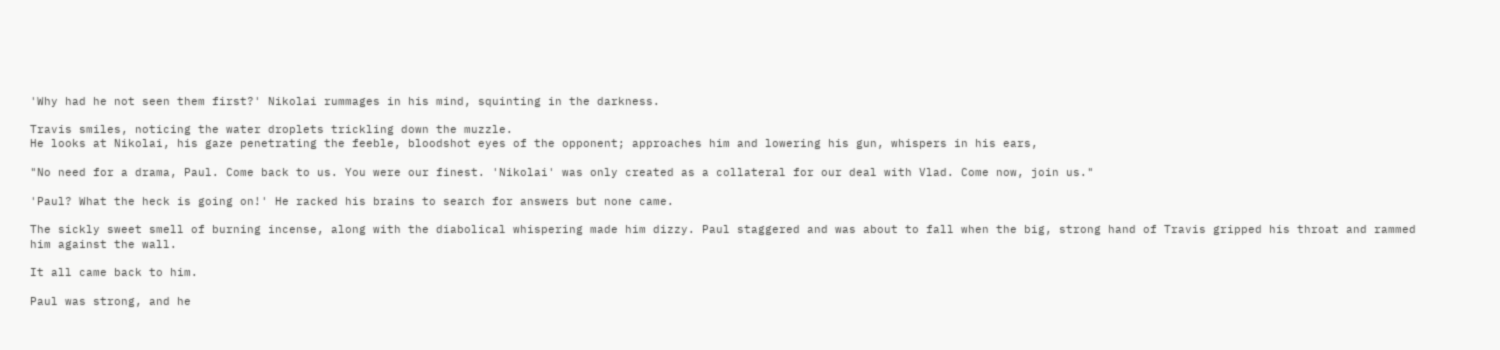'Why had he not seen them first?' Nikolai rummages in his mind, squinting in the darkness.

Travis smiles, noticing the water droplets trickling down the muzzle.
He looks at Nikolai, his gaze penetrating the feeble, bloodshot eyes of the opponent; approaches him and lowering his gun, whispers in his ears,

"No need for a drama, Paul. Come back to us. You were our finest. 'Nikolai' was only created as a collateral for our deal with Vlad. Come now, join us."

'Paul? What the heck is going on!' He racked his brains to search for answers but none came.

The sickly sweet smell of burning incense, along with the diabolical whispering made him dizzy. Paul staggered and was about to fall when the big, strong hand of Travis gripped his throat and rammed him against the wall.

It all came back to him.

Paul was strong, and he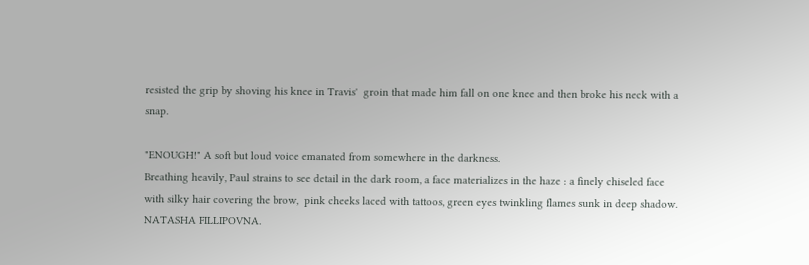resisted the grip by shoving his knee in Travis'  groin that made him fall on one knee and then broke his neck with a snap.

"ENOUGH!" A soft but loud voice emanated from somewhere in the darkness.
Breathing heavily, Paul strains to see detail in the dark room, a face materializes in the haze : a finely chiseled face with silky hair covering the brow,  pink cheeks laced with tattoos, green eyes twinkling flames sunk in deep shadow. NATASHA FILLIPOVNA.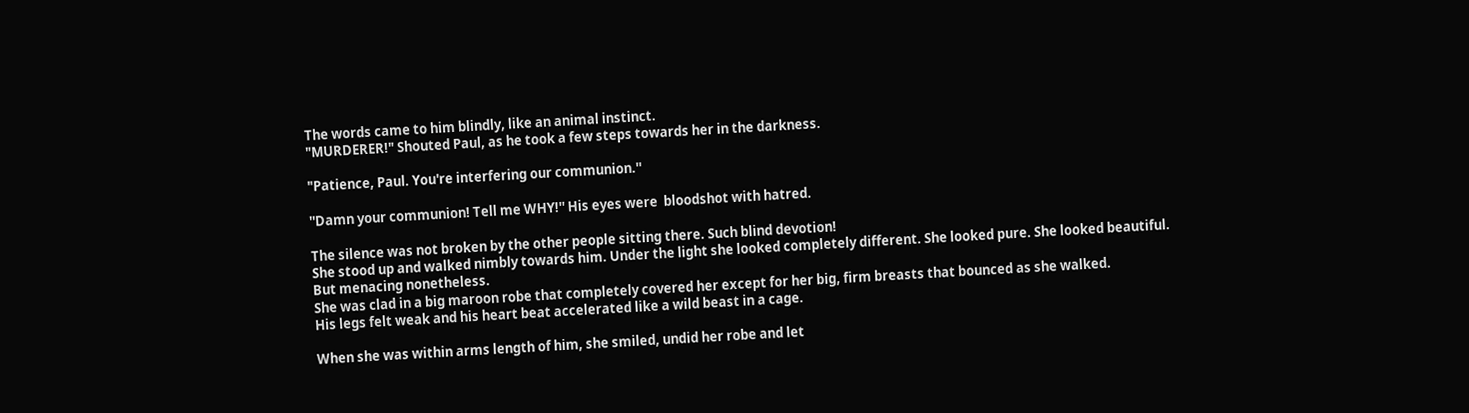The words came to him blindly, like an animal instinct.
"MURDERER!" Shouted Paul, as he took a few steps towards her in the darkness.

"Patience, Paul. You're interfering our communion.''

''Damn your communion! Tell me WHY!'' His eyes were  bloodshot with hatred.

The silence was not broken by the other people sitting there. Such blind devotion!
She stood up and walked nimbly towards him. Under the light she looked completely different. She looked pure. She looked beautiful.
But menacing nonetheless.
She was clad in a big maroon robe that completely covered her except for her big, firm breasts that bounced as she walked.
His legs felt weak and his heart beat accelerated like a wild beast in a cage.

When she was within arms length of him, she smiled, undid her robe and let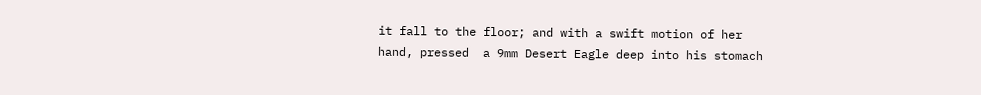it fall to the floor; and with a swift motion of her hand, pressed  a 9mm Desert Eagle deep into his stomach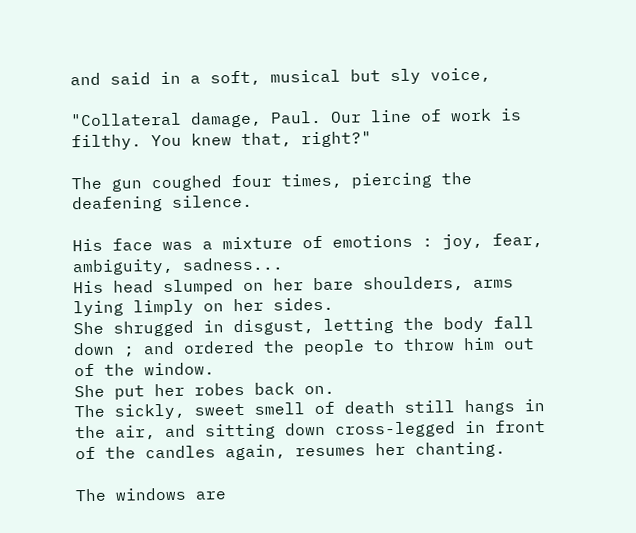and said in a soft, musical but sly voice,

"Collateral damage, Paul. Our line of work is filthy. You knew that, right?"

The gun coughed four times, piercing the deafening silence.

His face was a mixture of emotions : joy, fear, ambiguity, sadness...
His head slumped on her bare shoulders, arms lying limply on her sides.
She shrugged in disgust, letting the body fall down ; and ordered the people to throw him out of the window.
She put her robes back on.
The sickly, sweet smell of death still hangs in the air, and sitting down cross-legged in front of the candles again, resumes her chanting.

The windows are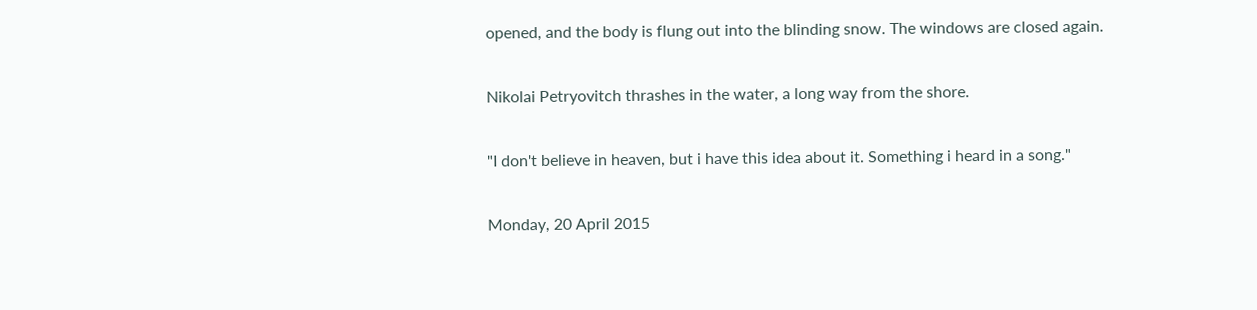opened, and the body is flung out into the blinding snow. The windows are closed again.

Nikolai Petryovitch thrashes in the water, a long way from the shore.

"I don't believe in heaven, but i have this idea about it. Something i heard in a song."

Monday, 20 April 2015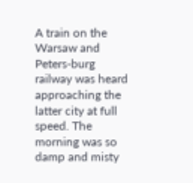A train on the Warsaw and Peters-burg railway was heard approaching the latter city at full speed. The morning was so damp and misty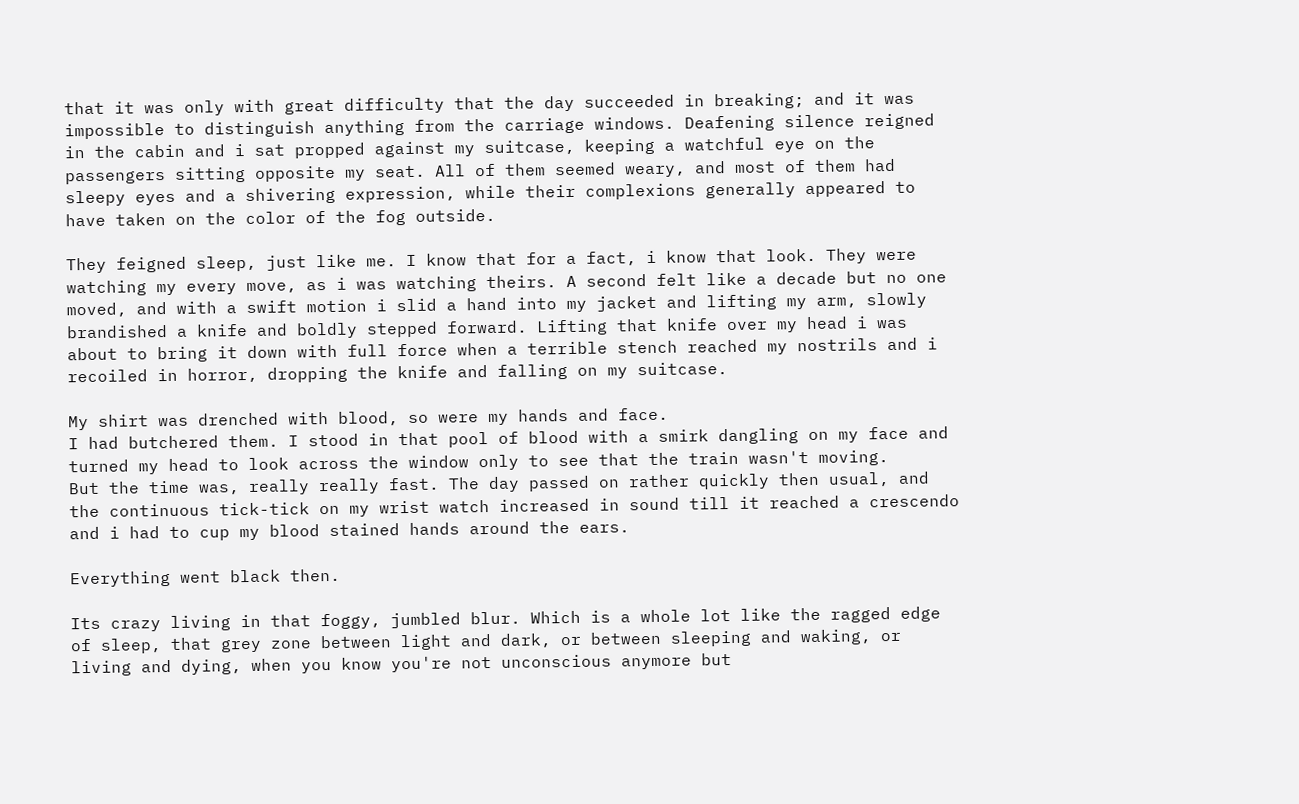that it was only with great difficulty that the day succeeded in breaking; and it was impossible to distinguish anything from the carriage windows. Deafening silence reigned in the cabin and i sat propped against my suitcase, keeping a watchful eye on the passengers sitting opposite my seat. All of them seemed weary, and most of them had sleepy eyes and a shivering expression, while their complexions generally appeared to have taken on the color of the fog outside.

They feigned sleep, just like me. I know that for a fact, i know that look. They were watching my every move, as i was watching theirs. A second felt like a decade but no one moved, and with a swift motion i slid a hand into my jacket and lifting my arm, slowly brandished a knife and boldly stepped forward. Lifting that knife over my head i was about to bring it down with full force when a terrible stench reached my nostrils and i recoiled in horror, dropping the knife and falling on my suitcase.

My shirt was drenched with blood, so were my hands and face.
I had butchered them. I stood in that pool of blood with a smirk dangling on my face and turned my head to look across the window only to see that the train wasn't moving.
But the time was, really really fast. The day passed on rather quickly then usual, and the continuous tick-tick on my wrist watch increased in sound till it reached a crescendo and i had to cup my blood stained hands around the ears.

Everything went black then.

Its crazy living in that foggy, jumbled blur. Which is a whole lot like the ragged edge of sleep, that grey zone between light and dark, or between sleeping and waking, or living and dying, when you know you're not unconscious anymore but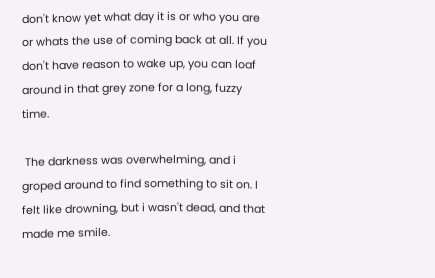don't know yet what day it is or who you are or whats the use of coming back at all. If you don't have reason to wake up, you can loaf around in that grey zone for a long, fuzzy time.

 The darkness was overwhelming, and i groped around to find something to sit on. I felt like drowning, but i wasn't dead, and that made me smile.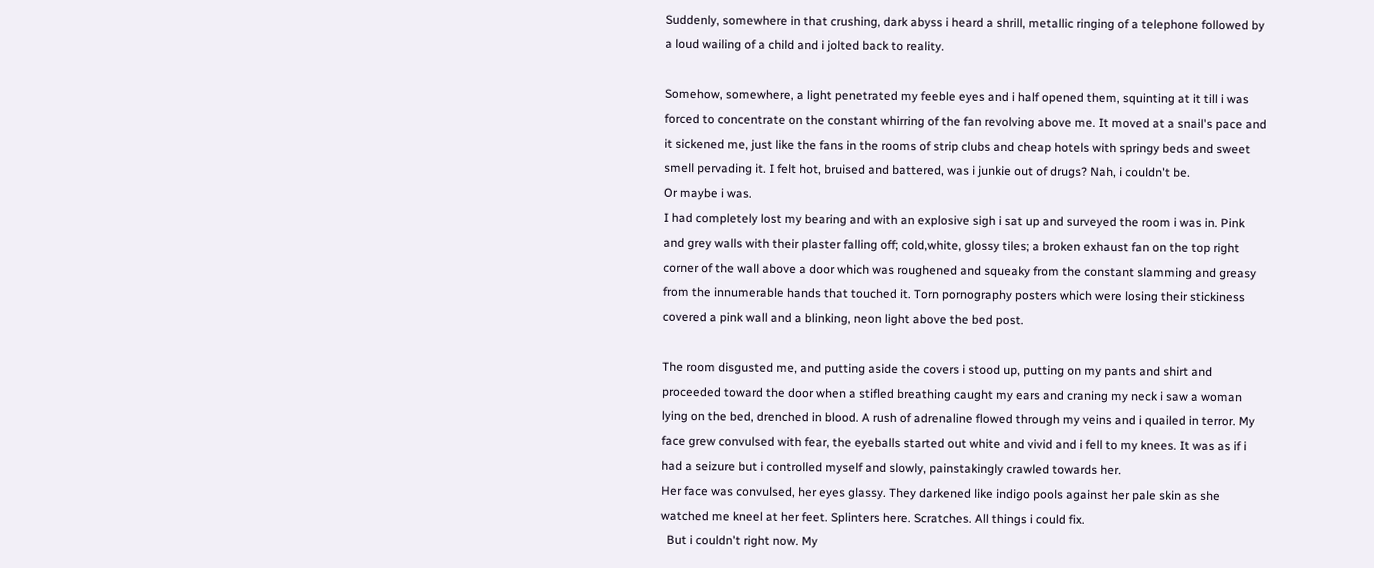Suddenly, somewhere in that crushing, dark abyss i heard a shrill, metallic ringing of a telephone followed by a loud wailing of a child and i jolted back to reality.

Somehow, somewhere, a light penetrated my feeble eyes and i half opened them, squinting at it till i was forced to concentrate on the constant whirring of the fan revolving above me. It moved at a snail's pace and it sickened me, just like the fans in the rooms of strip clubs and cheap hotels with springy beds and sweet smell pervading it. I felt hot, bruised and battered, was i junkie out of drugs? Nah, i couldn't be.
Or maybe i was.
I had completely lost my bearing and with an explosive sigh i sat up and surveyed the room i was in. Pink and grey walls with their plaster falling off; cold,white, glossy tiles; a broken exhaust fan on the top right corner of the wall above a door which was roughened and squeaky from the constant slamming and greasy from the innumerable hands that touched it. Torn pornography posters which were losing their stickiness covered a pink wall and a blinking, neon light above the bed post.

The room disgusted me, and putting aside the covers i stood up, putting on my pants and shirt and proceeded toward the door when a stifled breathing caught my ears and craning my neck i saw a woman lying on the bed, drenched in blood. A rush of adrenaline flowed through my veins and i quailed in terror. My face grew convulsed with fear, the eyeballs started out white and vivid and i fell to my knees. It was as if i had a seizure but i controlled myself and slowly, painstakingly crawled towards her.
Her face was convulsed, her eyes glassy. They darkened like indigo pools against her pale skin as she watched me kneel at her feet. Splinters here. Scratches. All things i could fix.
  But i couldn't right now. My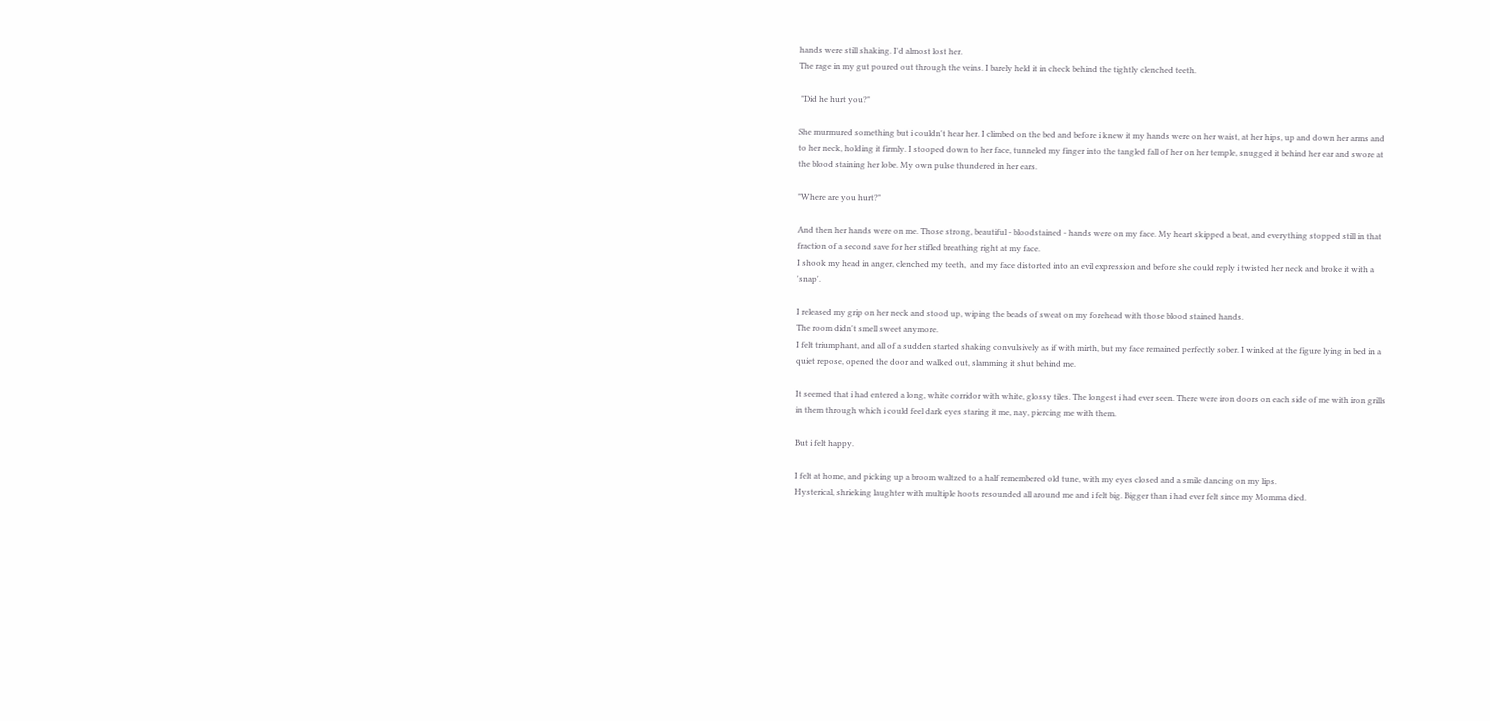hands were still shaking. I'd almost lost her.
The rage in my gut poured out through the veins. I barely held it in check behind the tightly clenched teeth.

 "Did he hurt you?"

She murmured something but i couldn't hear her. I climbed on the bed and before i knew it my hands were on her waist, at her hips, up and down her arms and to her neck, holding it firmly. I stooped down to her face, tunneled my finger into the tangled fall of her on her temple, snugged it behind her ear and swore at the blood staining her lobe. My own pulse thundered in her ears.

"Where are you hurt?"

And then her hands were on me. Those strong, beautiful - bloodstained - hands were on my face. My heart skipped a beat, and everything stopped still in that fraction of a second save for her stifled breathing right at my face.
I shook my head in anger, clenched my teeth,  and my face distorted into an evil expression and before she could reply i twisted her neck and broke it with a 'snap'.

I released my grip on her neck and stood up, wiping the beads of sweat on my forehead with those blood stained hands.
The room didn't smell sweet anymore.
I felt triumphant, and all of a sudden started shaking convulsively as if with mirth, but my face remained perfectly sober. I winked at the figure lying in bed in a quiet repose, opened the door and walked out, slamming it shut behind me.

It seemed that i had entered a long, white corridor with white, glossy tiles. The longest i had ever seen. There were iron doors on each side of me with iron grills in them through which i could feel dark eyes staring it me, nay, piercing me with them.

But i felt happy.

I felt at home, and picking up a broom waltzed to a half remembered old tune, with my eyes closed and a smile dancing on my lips.
Hysterical, shrieking laughter with multiple hoots resounded all around me and i felt big. Bigger than i had ever felt since my Momma died.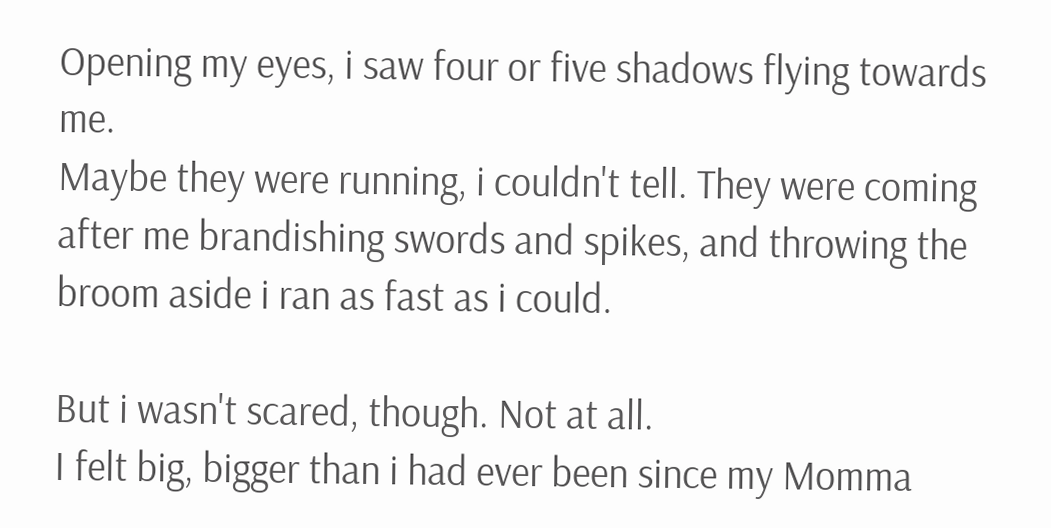Opening my eyes, i saw four or five shadows flying towards me.
Maybe they were running, i couldn't tell. They were coming after me brandishing swords and spikes, and throwing the broom aside i ran as fast as i could.

But i wasn't scared, though. Not at all.
I felt big, bigger than i had ever been since my Momma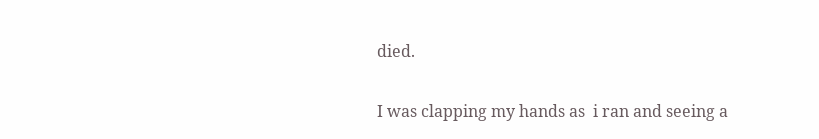died.

I was clapping my hands as  i ran and seeing a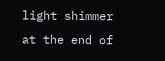light shimmer at the end of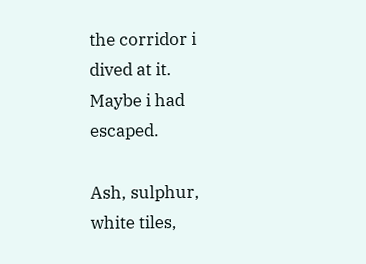the corridor i dived at it.
Maybe i had escaped.

Ash, sulphur, white tiles,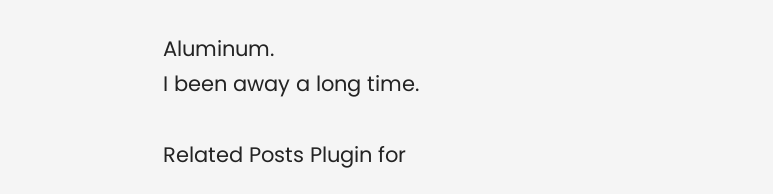Aluminum.
I been away a long time.

Related Posts Plugin for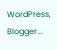WordPress, Blogger...